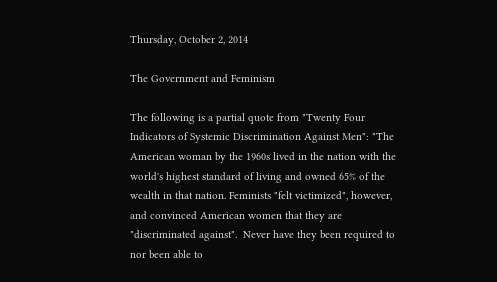Thursday, October 2, 2014

The Government and Feminism

The following is a partial quote from "Twenty Four Indicators of Systemic Discrimination Against Men": "The American woman by the 1960s lived in the nation with the world's highest standard of living and owned 65% of the wealth in that nation. Feminists "felt victimized", however, and convinced American women that they are "discriminated against".  Never have they been required to nor been able to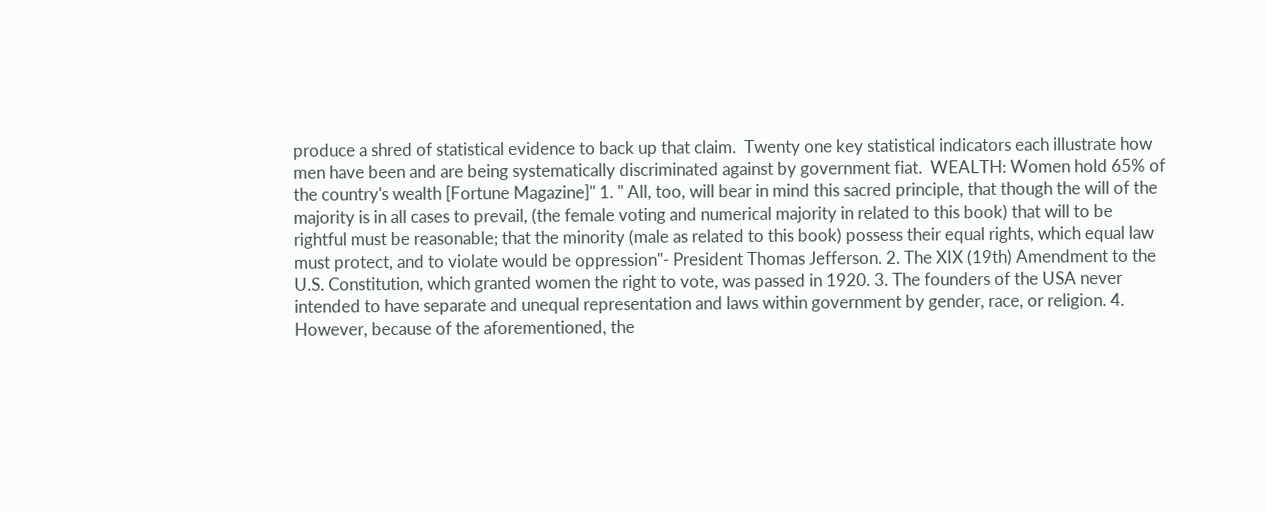produce a shred of statistical evidence to back up that claim.  Twenty one key statistical indicators each illustrate how men have been and are being systematically discriminated against by government fiat.  WEALTH: Women hold 65% of the country's wealth [Fortune Magazine]" 1. " All, too, will bear in mind this sacred principle, that though the will of the majority is in all cases to prevail, (the female voting and numerical majority in related to this book) that will to be rightful must be reasonable; that the minority (male as related to this book) possess their equal rights, which equal law must protect, and to violate would be oppression"- President Thomas Jefferson. 2. The XIX (19th) Amendment to the U.S. Constitution, which granted women the right to vote, was passed in 1920. 3. The founders of the USA never intended to have separate and unequal representation and laws within government by gender, race, or religion. 4. However, because of the aforementioned, the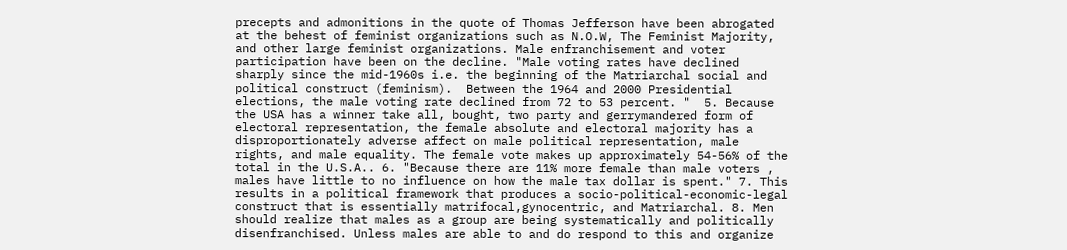precepts and admonitions in the quote of Thomas Jefferson have been abrogated at the behest of feminist organizations such as N.O.W, The Feminist Majority, and other large feminist organizations. Male enfranchisement and voter participation have been on the decline. "Male voting rates have declined sharply since the mid-1960s i.e. the beginning of the Matriarchal social and political construct (feminism).  Between the 1964 and 2000 Presidential elections, the male voting rate declined from 72 to 53 percent. "  5. Because the USA has a winner take all, bought, two party and gerrymandered form of electoral representation, the female absolute and electoral majority has a disproportionately adverse affect on male political representation, male rights, and male equality. The female vote makes up approximately 54-56% of the total in the U.S.A.. 6. "Because there are 11% more female than male voters , males have little to no influence on how the male tax dollar is spent." 7. This results in a political framework that produces a socio-political-economic-legal construct that is essentially matrifocal,gynocentric, and Matriarchal. 8. Men should realize that males as a group are being systematically and politically disenfranchised. Unless males are able to and do respond to this and organize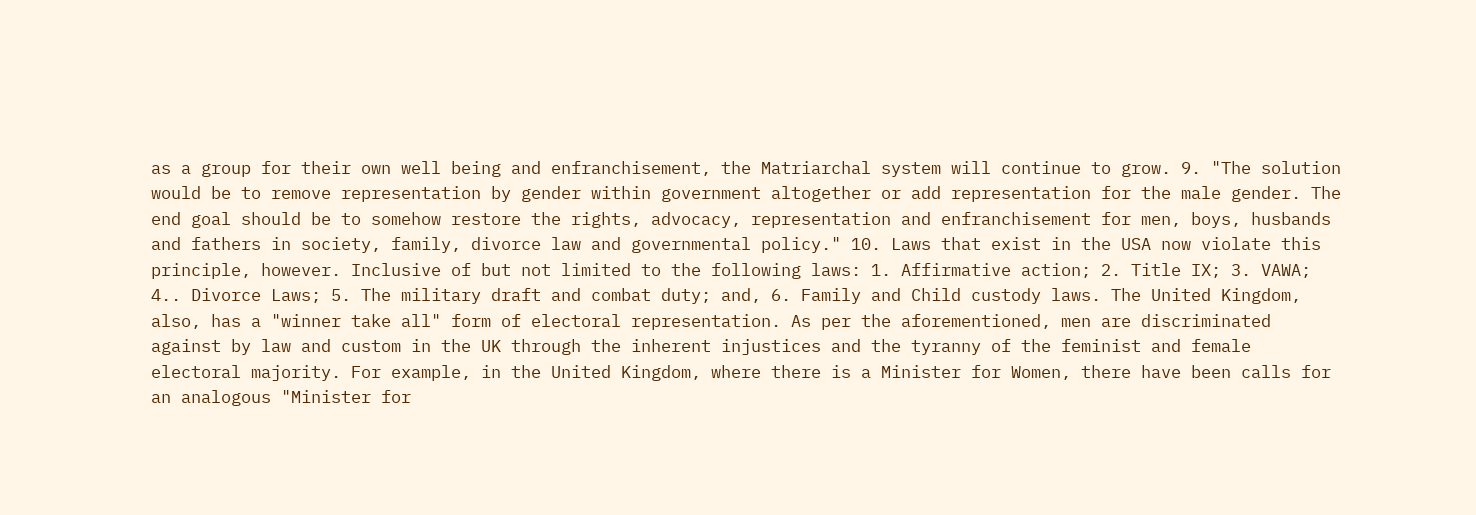as a group for their own well being and enfranchisement, the Matriarchal system will continue to grow. 9. "The solution would be to remove representation by gender within government altogether or add representation for the male gender. The end goal should be to somehow restore the rights, advocacy, representation and enfranchisement for men, boys, husbands and fathers in society, family, divorce law and governmental policy." 10. Laws that exist in the USA now violate this principle, however. Inclusive of but not limited to the following laws: 1. Affirmative action; 2. Title IX; 3. VAWA; 4.. Divorce Laws; 5. The military draft and combat duty; and, 6. Family and Child custody laws. The United Kingdom, also, has a "winner take all" form of electoral representation. As per the aforementioned, men are discriminated against by law and custom in the UK through the inherent injustices and the tyranny of the feminist and female electoral majority. For example, in the United Kingdom, where there is a Minister for Women, there have been calls for an analogous "Minister for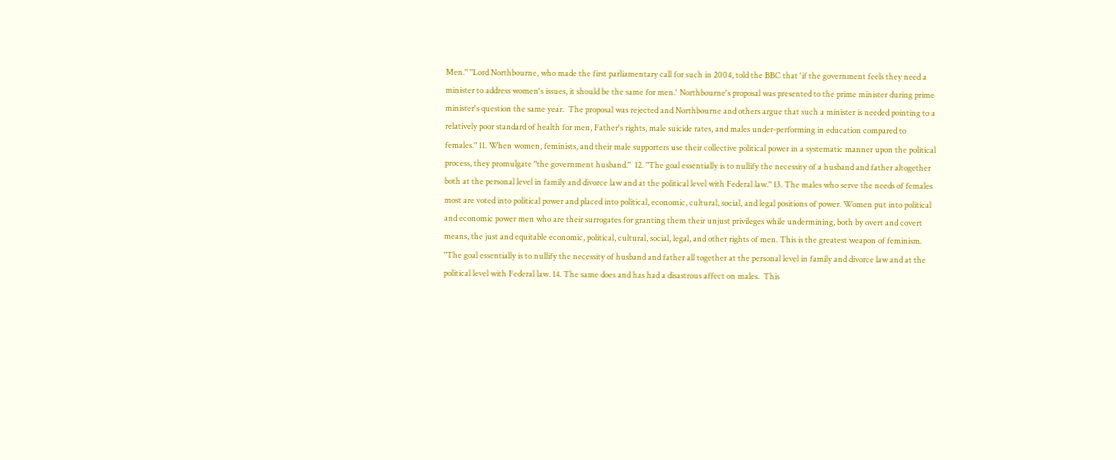Men." "Lord Northbourne, who made the first parliamentary call for such in 2004, told the BBC that 'if the government feels they need a minister to address women's issues, it should be the same for men.' Northbourne's proposal was presented to the prime minister during prime minister's question the same year.  The proposal was rejected and Northbourne and others argue that such a minister is needed pointing to a relatively poor standard of health for men, Father's rights, male suicide rates, and males under-performing in education compared to females." 11. When women, feminists, and their male supporters use their collective political power in a systematic manner upon the political process, they promulgate "the government husband."  12. "The goal essentially is to nullify the necessity of a husband and father altogether both at the personal level in family and divorce law and at the political level with Federal law." 13. The males who serve the needs of females most are voted into political power and placed into political, economic, cultural, social, and legal positions of power. Women put into political and economic power men who are their surrogates for granting them their unjust privileges while undermining, both by overt and covert means, the just and equitable economic, political, cultural, social, legal, and other rights of men. This is the greatest weapon of feminism. "The goal essentially is to nullify the necessity of husband and father all together at the personal level in family and divorce law and at the political level with Federal law. 14. The same does and has had a disastrous affect on males.  This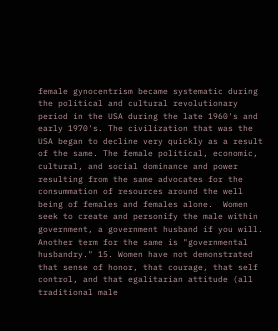female gynocentrism became systematic during the political and cultural revolutionary period in the USA during the late 1960's and early 1970's. The civilization that was the USA began to decline very quickly as a result of the same. The female political, economic, cultural, and social dominance and power resulting from the same advocates for the consummation of resources around the well being of females and females alone.  Women seek to create and personify the male within government, a government husband if you will. Another term for the same is "governmental husbandry." 15. Women have not demonstrated that sense of honor, that courage, that self control, and that egalitarian attitude (all traditional male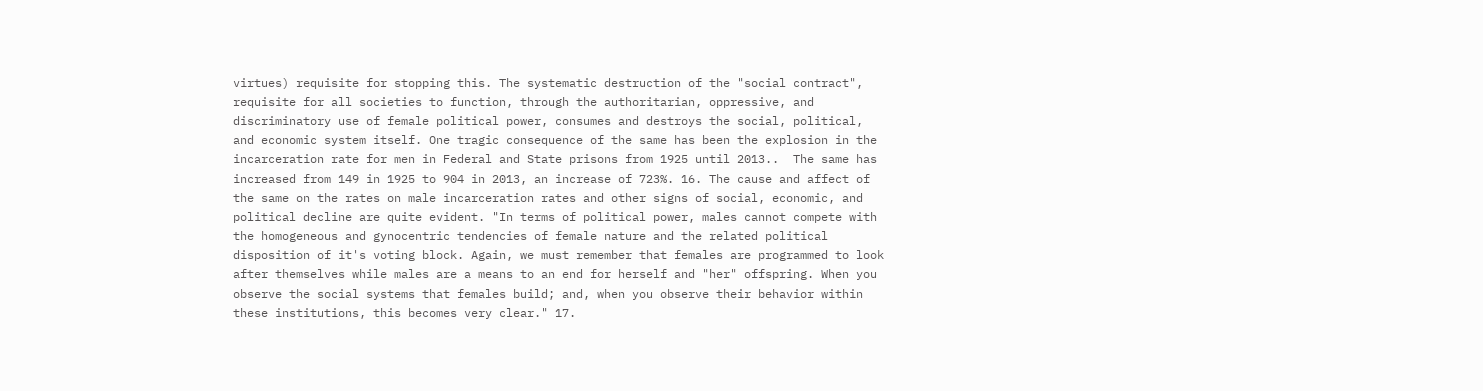virtues) requisite for stopping this. The systematic destruction of the "social contract", requisite for all societies to function, through the authoritarian, oppressive, and discriminatory use of female political power, consumes and destroys the social, political, and economic system itself. One tragic consequence of the same has been the explosion in the incarceration rate for men in Federal and State prisons from 1925 until 2013..  The same has increased from 149 in 1925 to 904 in 2013, an increase of 723%. 16. The cause and affect of the same on the rates on male incarceration rates and other signs of social, economic, and political decline are quite evident. "In terms of political power, males cannot compete with the homogeneous and gynocentric tendencies of female nature and the related political disposition of it's voting block. Again, we must remember that females are programmed to look after themselves while males are a means to an end for herself and "her" offspring. When you observe the social systems that females build; and, when you observe their behavior within these institutions, this becomes very clear." 17.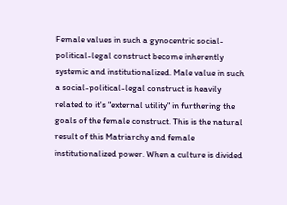Female values in such a gynocentric social-political-legal construct become inherently systemic and institutionalized. Male value in such a social-political-legal construct is heavily related to it's "external utility" in furthering the goals of the female construct. This is the natural result of this Matriarchy and female institutionalized power. When a culture is divided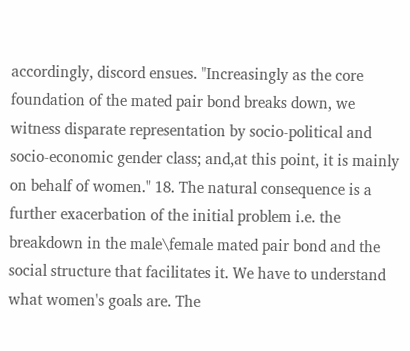accordingly, discord ensues. "Increasingly as the core foundation of the mated pair bond breaks down, we witness disparate representation by socio-political and socio-economic gender class; and,at this point, it is mainly on behalf of women." 18. The natural consequence is a further exacerbation of the initial problem i.e. the breakdown in the male\female mated pair bond and the social structure that facilitates it. We have to understand what women's goals are. The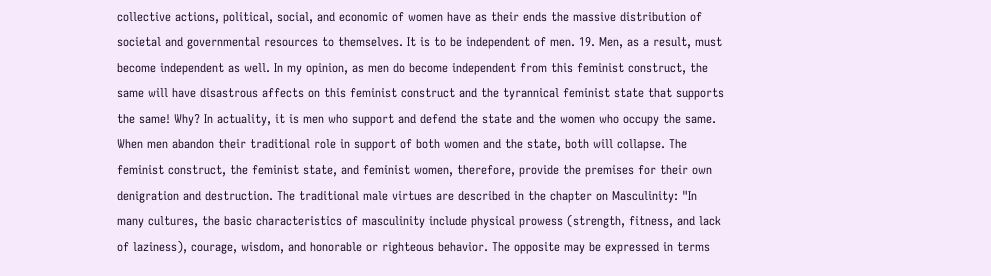collective actions, political, social, and economic of women have as their ends the massive distribution of societal and governmental resources to themselves. It is to be independent of men. 19. Men, as a result, must become independent as well. In my opinion, as men do become independent from this feminist construct, the same will have disastrous affects on this feminist construct and the tyrannical feminist state that supports the same! Why? In actuality, it is men who support and defend the state and the women who occupy the same. When men abandon their traditional role in support of both women and the state, both will collapse. The feminist construct, the feminist state, and feminist women, therefore, provide the premises for their own denigration and destruction. The traditional male virtues are described in the chapter on Masculinity: "In many cultures, the basic characteristics of masculinity include physical prowess (strength, fitness, and lack of laziness), courage, wisdom, and honorable or righteous behavior. The opposite may be expressed in terms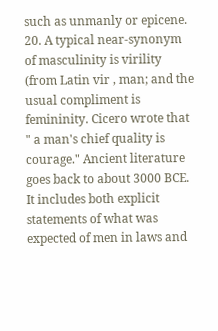such as unmanly or epicene. 20. A typical near-synonym of masculinity is virility (from Latin vir , man; and the usual compliment is femininity. Cicero wrote that " a man's chief quality is courage." Ancient literature goes back to about 3000 BCE.  It includes both explicit statements of what was expected of men in laws and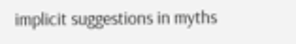implicit suggestions in myths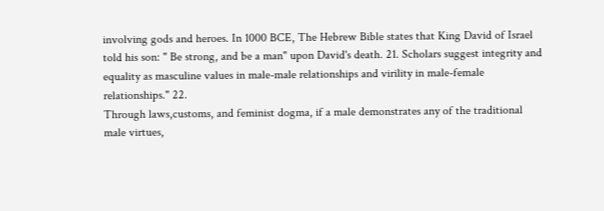involving gods and heroes. In 1000 BCE, The Hebrew Bible states that King David of Israel told his son: " Be strong, and be a man" upon David's death. 21. Scholars suggest integrity and equality as masculine values in male-male relationships and virility in male-female relationships." 22.
Through laws,customs, and feminist dogma, if a male demonstrates any of the traditional male virtues,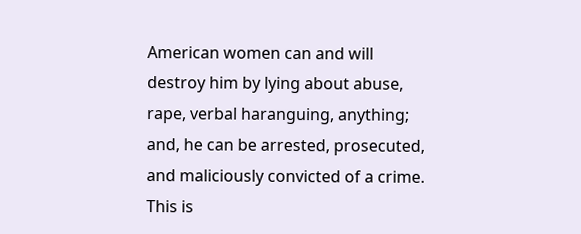American women can and will destroy him by lying about abuse, rape, verbal haranguing, anything; and, he can be arrested, prosecuted, and maliciously convicted of a crime. This is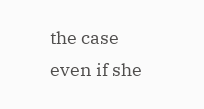the case even if she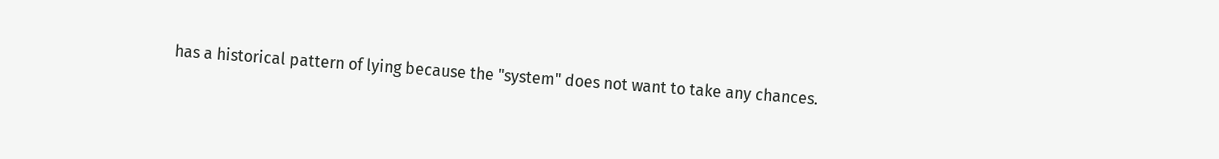has a historical pattern of lying because the "system" does not want to take any chances.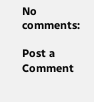No comments:

Post a Comment